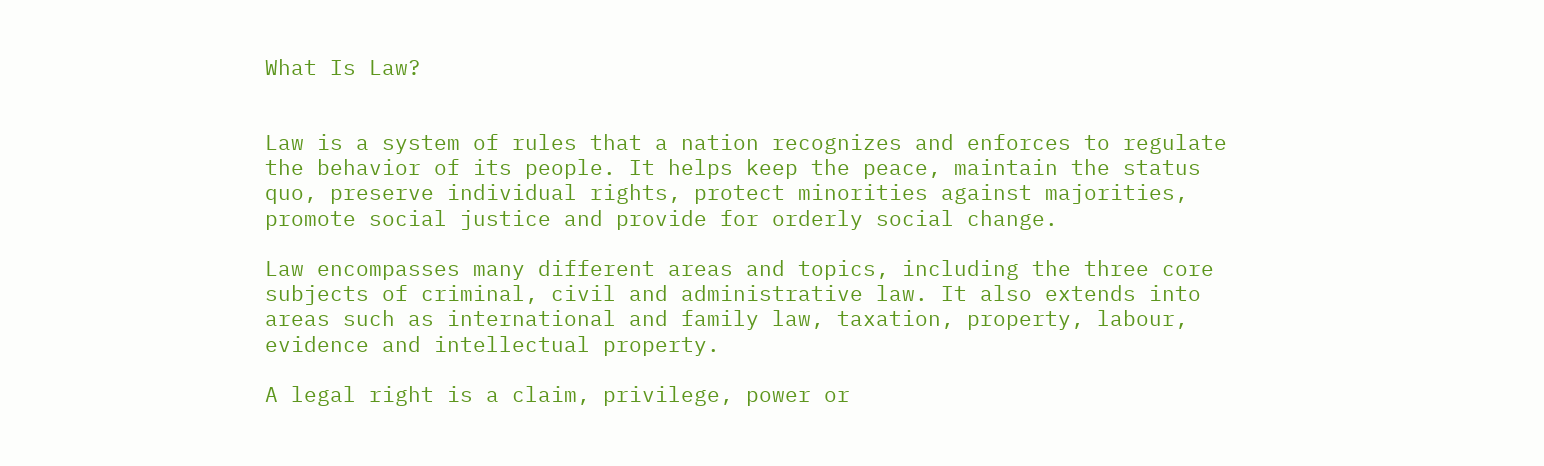What Is Law?


Law is a system of rules that a nation recognizes and enforces to regulate the behavior of its people. It helps keep the peace, maintain the status quo, preserve individual rights, protect minorities against majorities, promote social justice and provide for orderly social change.

Law encompasses many different areas and topics, including the three core subjects of criminal, civil and administrative law. It also extends into areas such as international and family law, taxation, property, labour, evidence and intellectual property.

A legal right is a claim, privilege, power or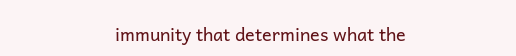immunity that determines what the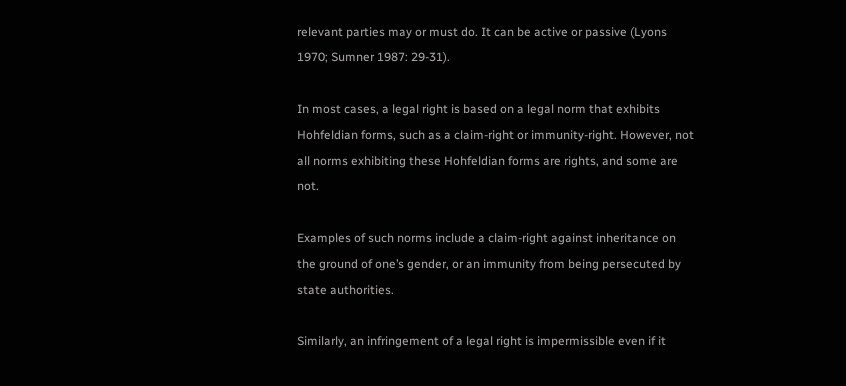relevant parties may or must do. It can be active or passive (Lyons 1970; Sumner 1987: 29-31).

In most cases, a legal right is based on a legal norm that exhibits Hohfeldian forms, such as a claim-right or immunity-right. However, not all norms exhibiting these Hohfeldian forms are rights, and some are not.

Examples of such norms include a claim-right against inheritance on the ground of one’s gender, or an immunity from being persecuted by state authorities.

Similarly, an infringement of a legal right is impermissible even if it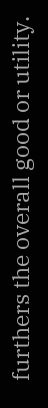furthers the overall good or utility.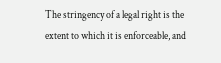The stringency of a legal right is the extent to which it is enforceable, and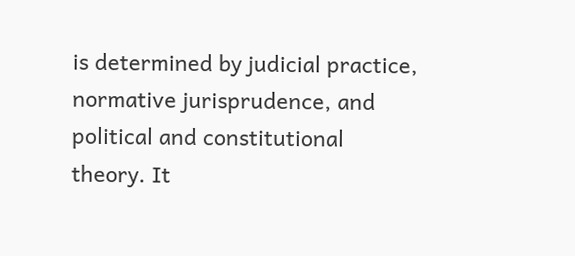is determined by judicial practice, normative jurisprudence, and political and constitutional theory. It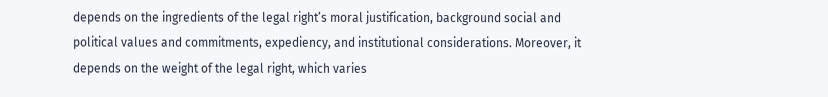depends on the ingredients of the legal right’s moral justification, background social and political values and commitments, expediency, and institutional considerations. Moreover, it depends on the weight of the legal right, which varies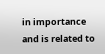in importance and is related to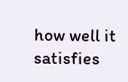how well it satisfies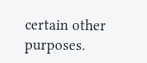certain other purposes.